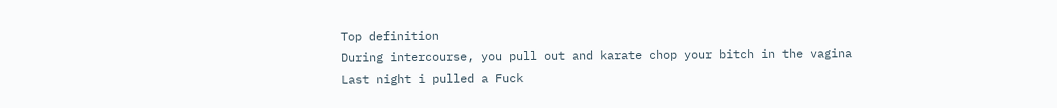Top definition
During intercourse, you pull out and karate chop your bitch in the vagina
Last night i pulled a Fuck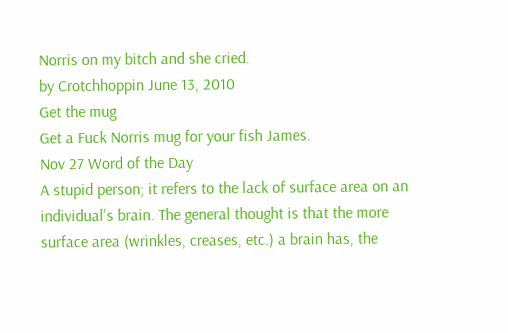Norris on my bitch and she cried.
by Crotchhoppin June 13, 2010
Get the mug
Get a Fuck Norris mug for your fish James.
Nov 27 Word of the Day
A stupid person; it refers to the lack of surface area on an individual's brain. The general thought is that the more surface area (wrinkles, creases, etc.) a brain has, the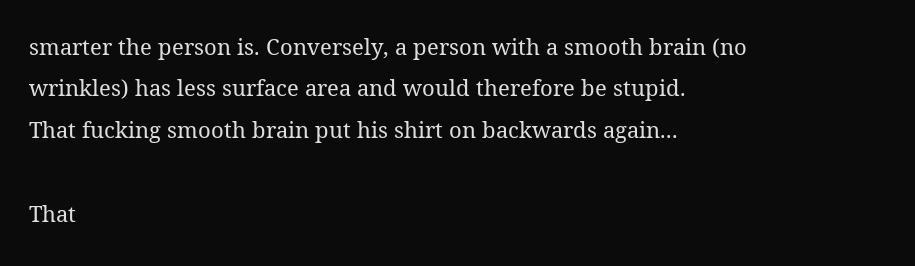smarter the person is. Conversely, a person with a smooth brain (no wrinkles) has less surface area and would therefore be stupid.
That fucking smooth brain put his shirt on backwards again...

That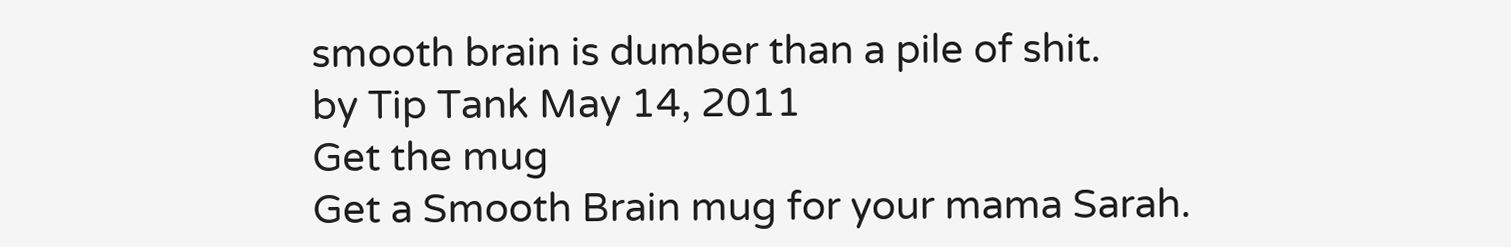smooth brain is dumber than a pile of shit.
by Tip Tank May 14, 2011
Get the mug
Get a Smooth Brain mug for your mama Sarah.